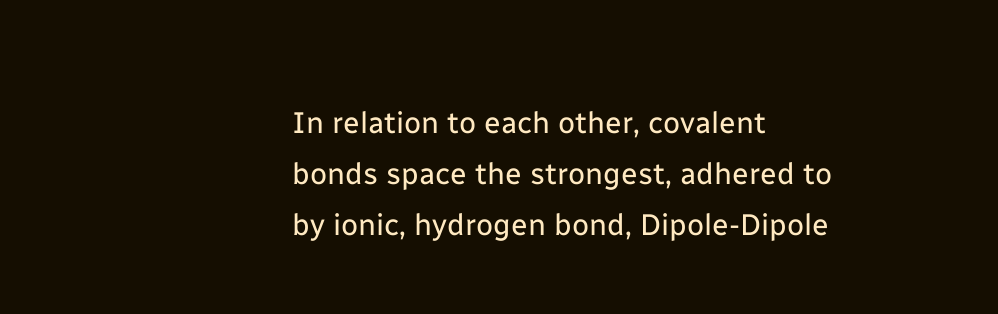In relation to each other, covalent bonds space the strongest, adhered to by ionic, hydrogen bond, Dipole-Dipole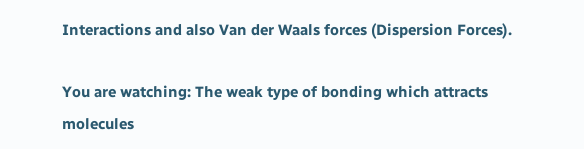Interactions and also Van der Waals forces (Dispersion Forces).

You are watching: The weak type of bonding which attracts molecules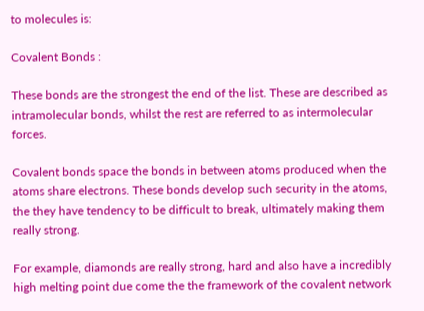to molecules is:

Covalent Bonds :

These bonds are the strongest the end of the list. These are described as intramolecular bonds, whilst the rest are referred to as intermolecular forces.

Covalent bonds space the bonds in between atoms produced when the atoms share electrons. These bonds develop such security in the atoms, the they have tendency to be difficult to break, ultimately making them really strong.

For example, diamonds are really strong, hard and also have a incredibly high melting point due come the the framework of the covalent network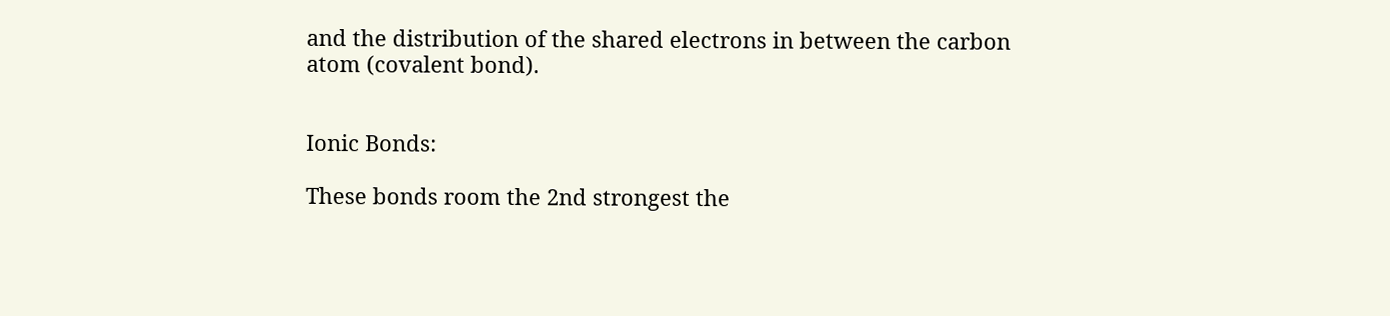and the distribution of the shared electrons in between the carbon atom (covalent bond).


Ionic Bonds:

These bonds room the 2nd strongest the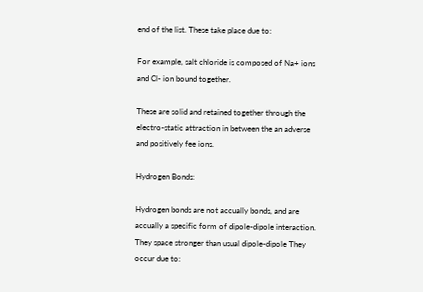end of the list. These take place due to:

For example, salt chloride is composed of Na+ ions and Cl- ion bound together.

These are solid and retained together through the electro-static attraction in between the an adverse and positively fee ions.

Hydrogen Bonds:

Hydrogen bonds are not accually bonds, and are accually a specific form of dipole-dipole interaction. They space stronger than usual dipole-dipole They occur due to: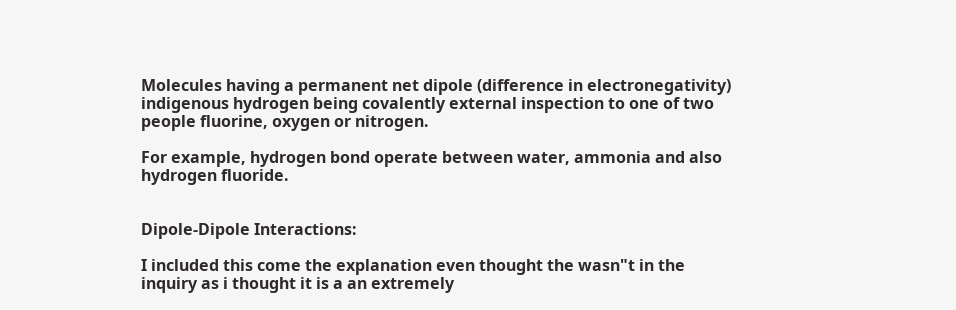Molecules having a permanent net dipole (difference in electronegativity) indigenous hydrogen being covalently external inspection to one of two people fluorine, oxygen or nitrogen.

For example, hydrogen bond operate between water, ammonia and also hydrogen fluoride.


Dipole-Dipole Interactions:

I included this come the explanation even thought the wasn"t in the inquiry as i thought it is a an extremely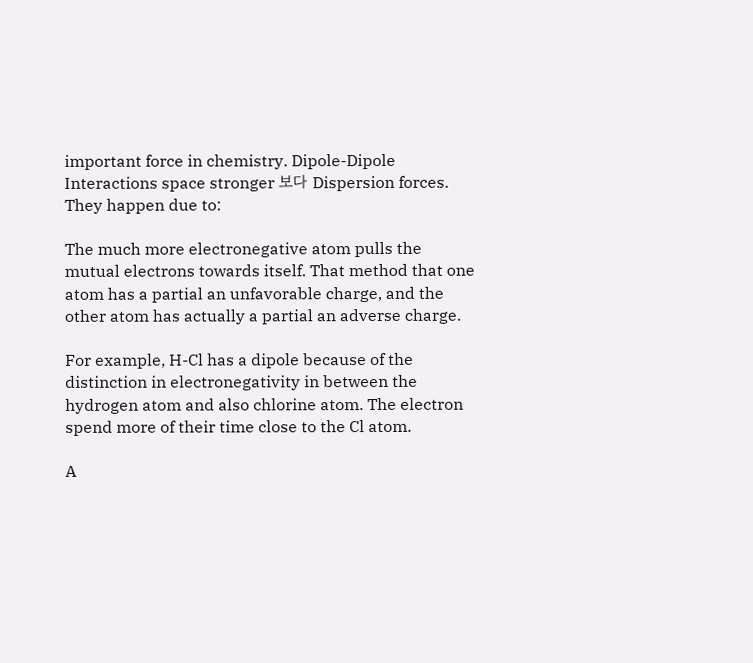important force in chemistry. Dipole-Dipole Interactions space stronger 보다 Dispersion forces. They happen due to:

The much more electronegative atom pulls the mutual electrons towards itself. That method that one atom has a partial an unfavorable charge, and the other atom has actually a partial an adverse charge.

For example, H-Cl has a dipole because of the distinction in electronegativity in between the hydrogen atom and also chlorine atom. The electron spend more of their time close to the Cl atom.

A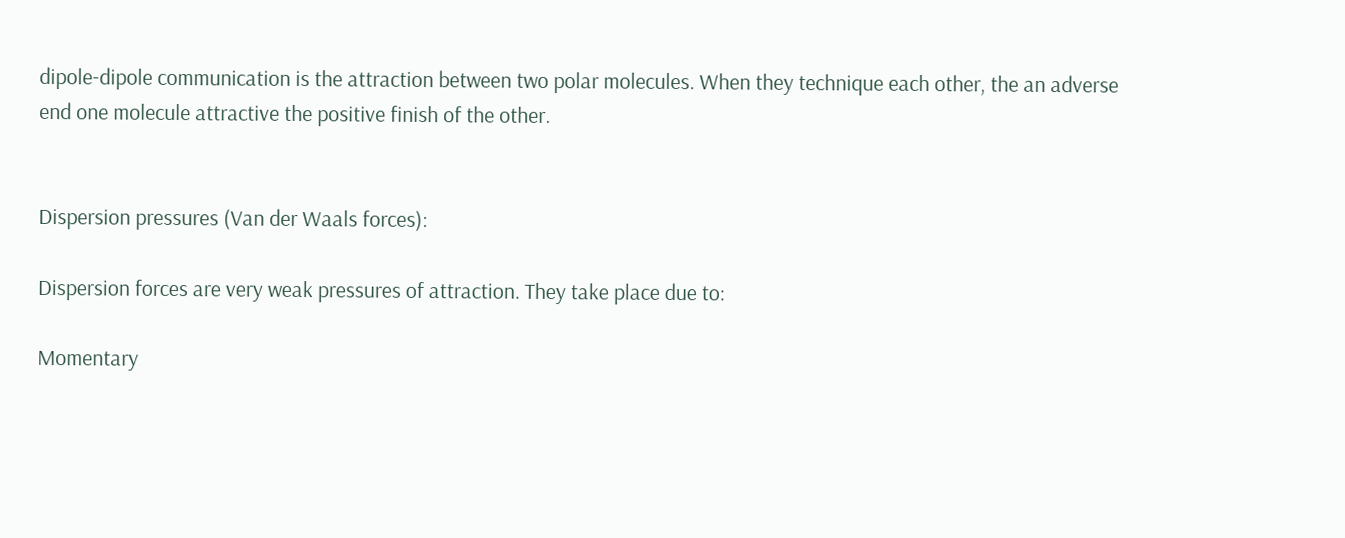dipole-dipole communication is the attraction between two polar molecules. When they technique each other, the an adverse end one molecule attractive the positive finish of the other.


Dispersion pressures (Van der Waals forces):

Dispersion forces are very weak pressures of attraction. They take place due to:

Momentary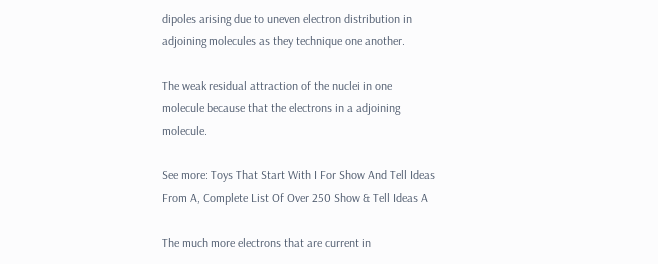dipoles arising due to uneven electron distribution in adjoining molecules as they technique one another.

The weak residual attraction of the nuclei in one molecule because that the electrons in a adjoining molecule.

See more: Toys That Start With I For Show And Tell Ideas From A, Complete List Of Over 250 Show & Tell Ideas A

The much more electrons that are current in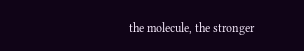the molecule, the stronger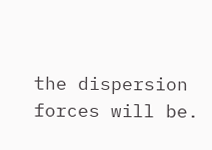the dispersion forces will be.